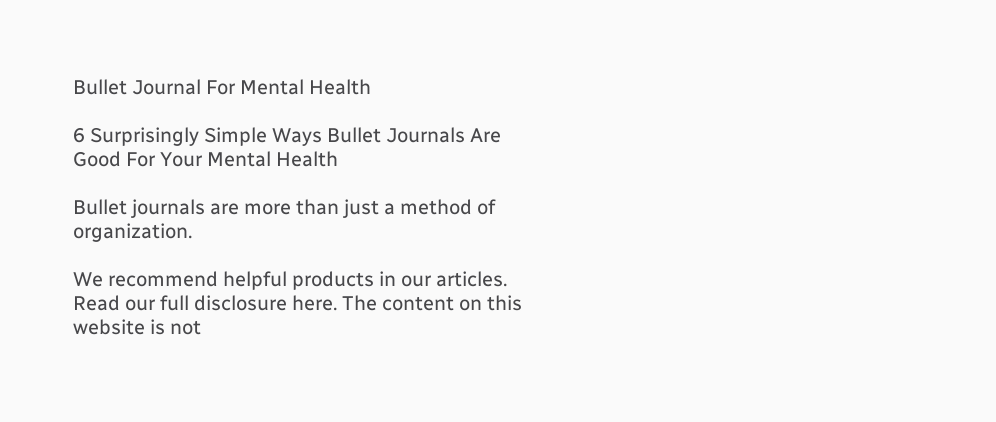Bullet Journal For Mental Health

6 Surprisingly Simple Ways Bullet Journals Are Good For Your Mental Health

Bullet journals are more than just a method of organization.

We recommend helpful products in our articles. Read our full disclosure here. The content on this website is not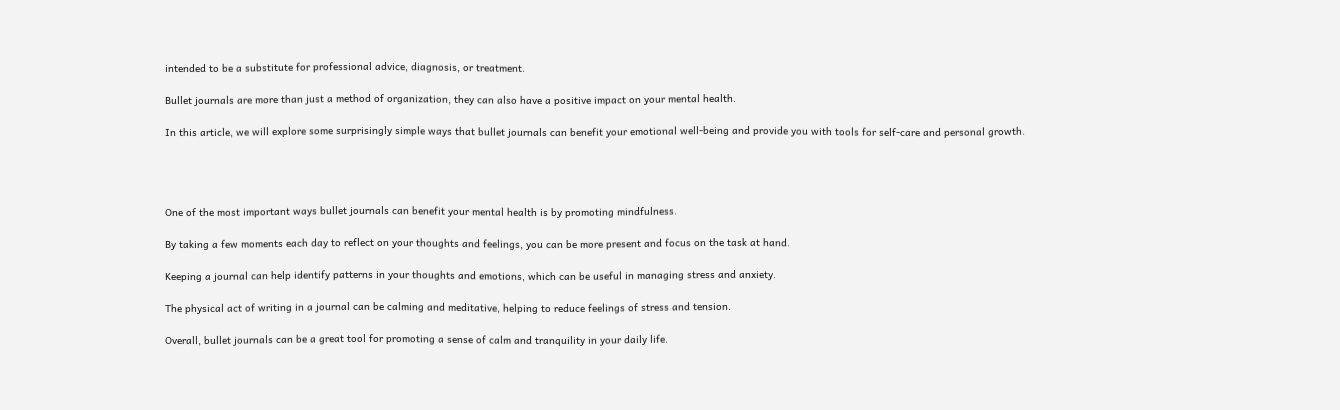intended to be a substitute for professional advice, diagnosis, or treatment.

Bullet journals are more than just a method of organization, they can also have a positive impact on your mental health.

In this article, we will explore some surprisingly simple ways that bullet journals can benefit your emotional well-being and provide you with tools for self-care and personal growth.




One of the most important ways bullet journals can benefit your mental health is by promoting mindfulness.

By taking a few moments each day to reflect on your thoughts and feelings, you can be more present and focus on the task at hand.

Keeping a journal can help identify patterns in your thoughts and emotions, which can be useful in managing stress and anxiety.

The physical act of writing in a journal can be calming and meditative, helping to reduce feelings of stress and tension.

Overall, bullet journals can be a great tool for promoting a sense of calm and tranquility in your daily life.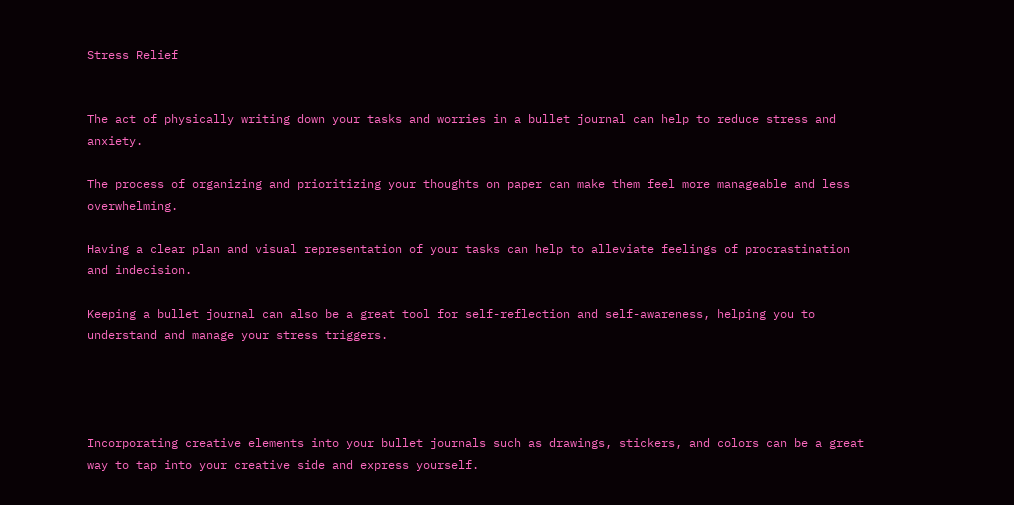Stress Relief


The act of physically writing down your tasks and worries in a bullet journal can help to reduce stress and anxiety.

The process of organizing and prioritizing your thoughts on paper can make them feel more manageable and less overwhelming.

Having a clear plan and visual representation of your tasks can help to alleviate feelings of procrastination and indecision.

Keeping a bullet journal can also be a great tool for self-reflection and self-awareness, helping you to understand and manage your stress triggers.




Incorporating creative elements into your bullet journals such as drawings, stickers, and colors can be a great way to tap into your creative side and express yourself.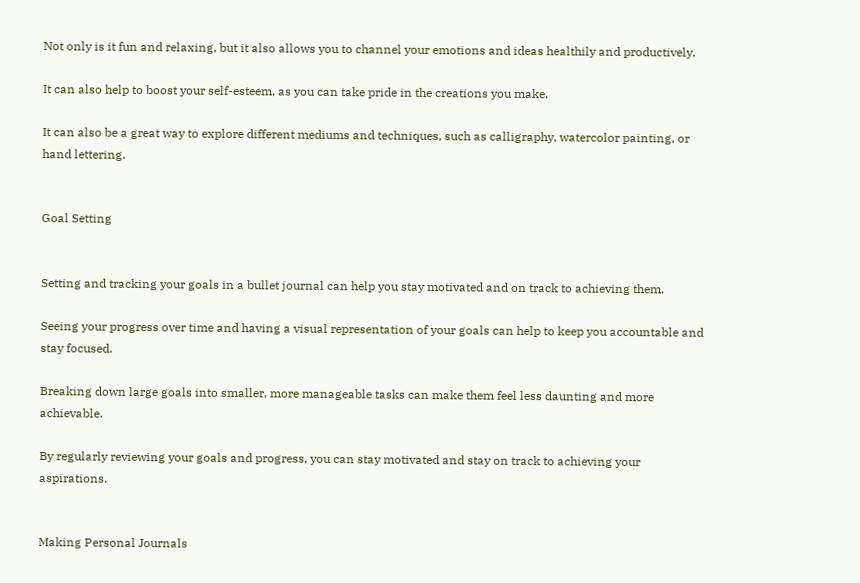Not only is it fun and relaxing, but it also allows you to channel your emotions and ideas healthily and productively.

It can also help to boost your self-esteem, as you can take pride in the creations you make.

It can also be a great way to explore different mediums and techniques, such as calligraphy, watercolor painting, or hand lettering.


Goal Setting


Setting and tracking your goals in a bullet journal can help you stay motivated and on track to achieving them.

Seeing your progress over time and having a visual representation of your goals can help to keep you accountable and stay focused.

Breaking down large goals into smaller, more manageable tasks can make them feel less daunting and more achievable.

By regularly reviewing your goals and progress, you can stay motivated and stay on track to achieving your aspirations.


Making Personal Journals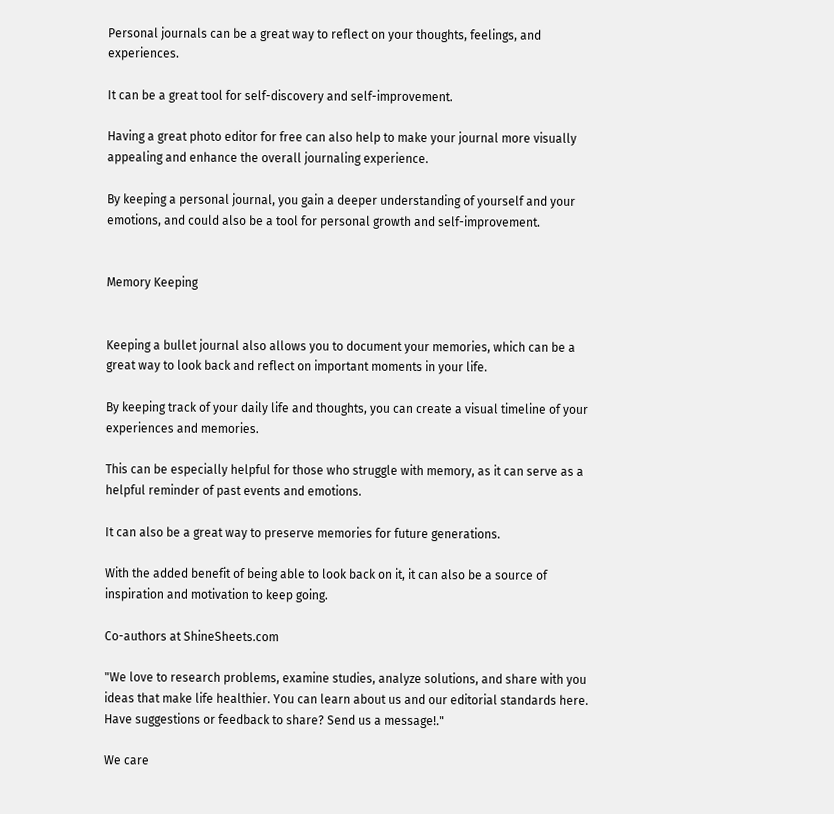Personal journals can be a great way to reflect on your thoughts, feelings, and experiences.

It can be a great tool for self-discovery and self-improvement.

Having a great photo editor for free can also help to make your journal more visually appealing and enhance the overall journaling experience.

By keeping a personal journal, you gain a deeper understanding of yourself and your emotions, and could also be a tool for personal growth and self-improvement.


Memory Keeping


Keeping a bullet journal also allows you to document your memories, which can be a great way to look back and reflect on important moments in your life.

By keeping track of your daily life and thoughts, you can create a visual timeline of your experiences and memories.

This can be especially helpful for those who struggle with memory, as it can serve as a helpful reminder of past events and emotions.

It can also be a great way to preserve memories for future generations.

With the added benefit of being able to look back on it, it can also be a source of inspiration and motivation to keep going.

Co-authors at ShineSheets.com

"We love to research problems, examine studies, analyze solutions, and share with you ideas that make life healthier. You can learn about us and our editorial standards here. Have suggestions or feedback to share? Send us a message!."

We care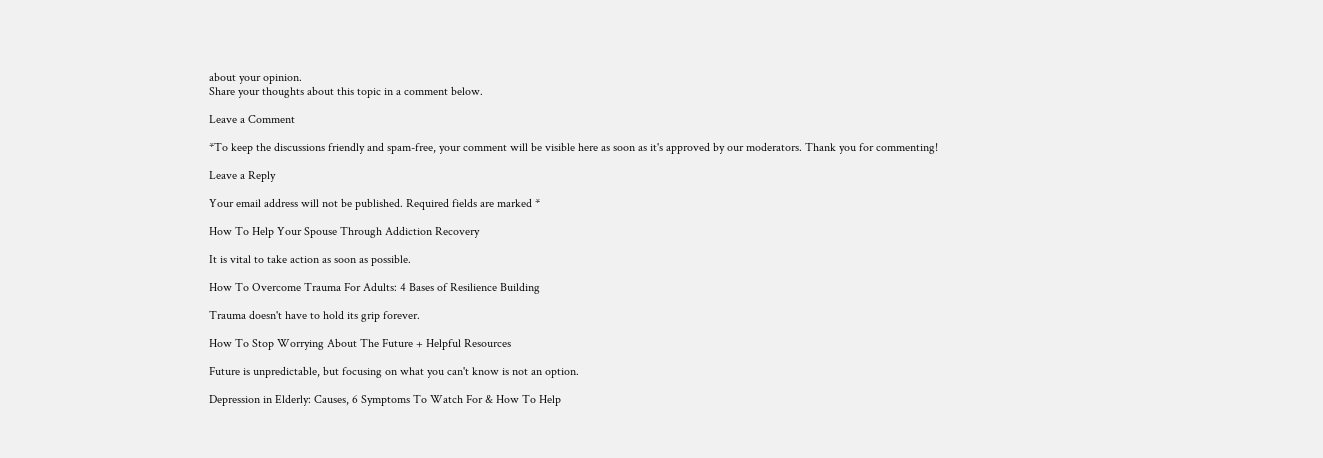about your opinion.
Share your thoughts about this topic in a comment below.

Leave a Comment

*To keep the discussions friendly and spam-free, your comment will be visible here as soon as it's approved by our moderators. Thank you for commenting!

Leave a Reply

Your email address will not be published. Required fields are marked *

How To Help Your Spouse Through Addiction Recovery

It is vital to take action as soon as possible.

How To Overcome Trauma For Adults: 4 Bases of Resilience Building

Trauma doesn't have to hold its grip forever.

How To Stop Worrying About The Future + Helpful Resources

Future is unpredictable, but focusing on what you can't know is not an option.

Depression in Elderly: Causes, 6 Symptoms To Watch For & How To Help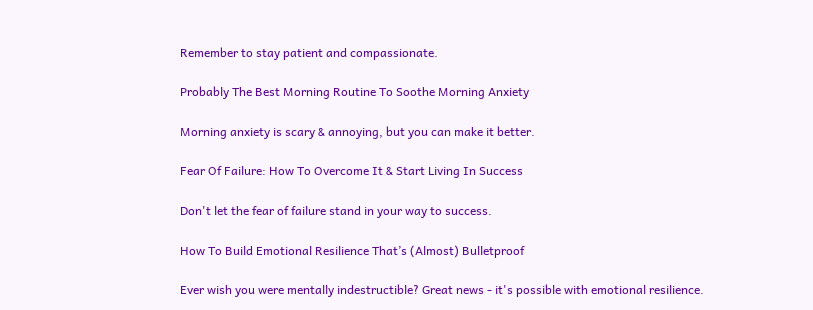Remember to stay patient and compassionate.

Probably The Best Morning Routine To Soothe Morning Anxiety

Morning anxiety is scary & annoying, but you can make it better.

Fear Of Failure: How To Overcome It & Start Living In Success

Don't let the fear of failure stand in your way to success.

How To Build Emotional Resilience That’s (Almost) Bulletproof

Ever wish you were mentally indestructible? Great news - it's possible with emotional resilience.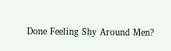Done Feeling Shy Around Men?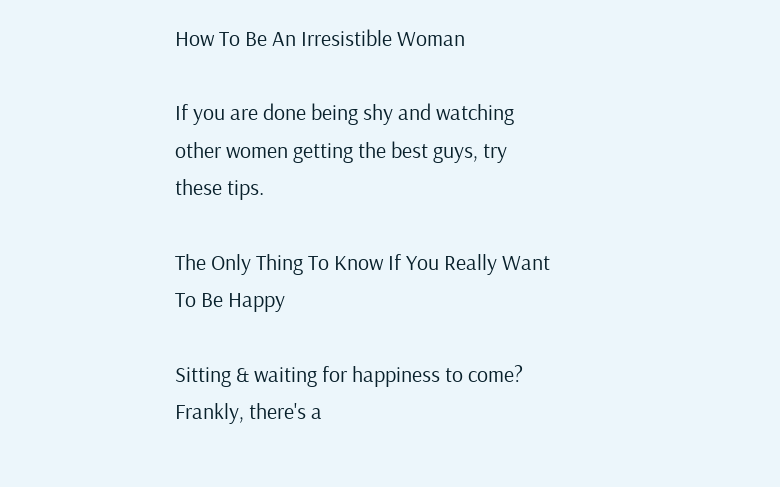How To Be An Irresistible Woman

If you are done being shy and watching other women getting the best guys, try these tips.

The Only Thing To Know If You Really Want To Be Happy

Sitting & waiting for happiness to come? Frankly, there's a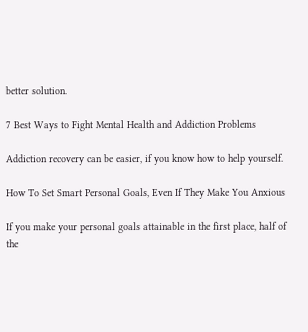better solution.

7 Best Ways to Fight Mental Health and Addiction Problems

Addiction recovery can be easier, if you know how to help yourself.

How To Set Smart Personal Goals, Even If They Make You Anxious

If you make your personal goals attainable in the first place, half of the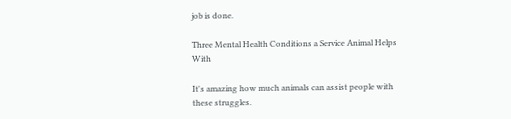job is done.

Three Mental Health Conditions a Service Animal Helps With

It's amazing how much animals can assist people with these struggles.